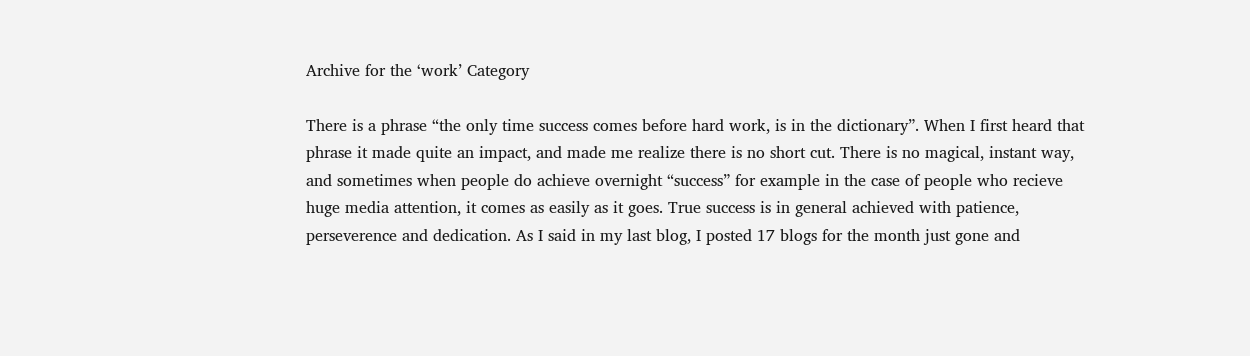Archive for the ‘work’ Category

There is a phrase “the only time success comes before hard work, is in the dictionary”. When I first heard that phrase it made quite an impact, and made me realize there is no short cut. There is no magical, instant way, and sometimes when people do achieve overnight “success” for example in the case of people who recieve huge media attention, it comes as easily as it goes. True success is in general achieved with patience, perseverence and dedication. As I said in my last blog, I posted 17 blogs for the month just gone and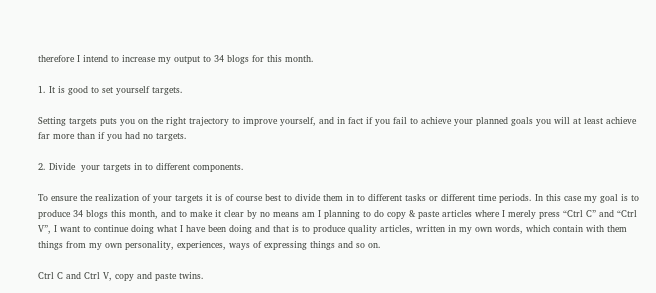therefore I intend to increase my output to 34 blogs for this month.

1. It is good to set yourself targets.

Setting targets puts you on the right trajectory to improve yourself, and in fact if you fail to achieve your planned goals you will at least achieve far more than if you had no targets.

2. Divide  your targets in to different components.

To ensure the realization of your targets it is of course best to divide them in to different tasks or different time periods. In this case my goal is to produce 34 blogs this month, and to make it clear by no means am I planning to do copy & paste articles where I merely press “Ctrl C” and “Ctrl V”, I want to continue doing what I have been doing and that is to produce quality articles, written in my own words, which contain with them things from my own personality, experiences, ways of expressing things and so on.

Ctrl C and Ctrl V, copy and paste twins.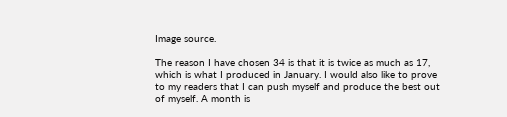Image source.

The reason I have chosen 34 is that it is twice as much as 17, which is what I produced in January. I would also like to prove to my readers that I can push myself and produce the best out of myself. A month is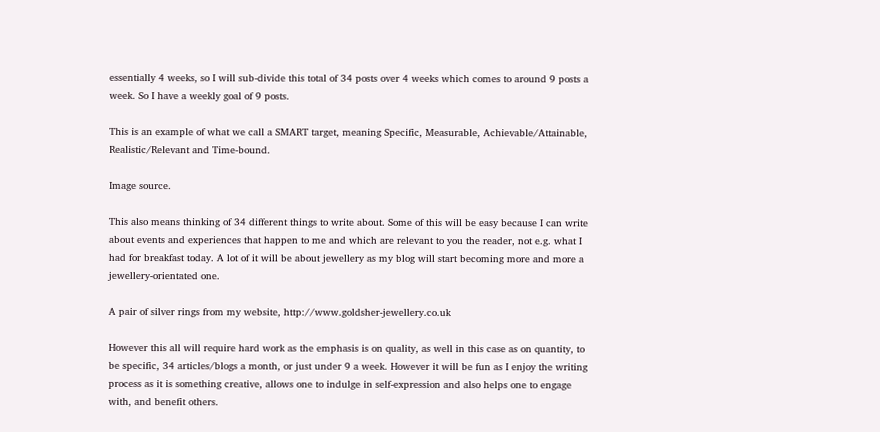essentially 4 weeks, so I will sub-divide this total of 34 posts over 4 weeks which comes to around 9 posts a week. So I have a weekly goal of 9 posts.

This is an example of what we call a SMART target, meaning Specific, Measurable, Achievable/Attainable, Realistic/Relevant and Time-bound.

Image source.

This also means thinking of 34 different things to write about. Some of this will be easy because I can write about events and experiences that happen to me and which are relevant to you the reader, not e.g. what I had for breakfast today. A lot of it will be about jewellery as my blog will start becoming more and more a jewellery-orientated one.

A pair of silver rings from my website, http://www.goldsher-jewellery.co.uk

However this all will require hard work as the emphasis is on quality, as well in this case as on quantity, to be specific, 34 articles/blogs a month, or just under 9 a week. However it will be fun as I enjoy the writing process as it is something creative, allows one to indulge in self-expression and also helps one to engage with, and benefit others.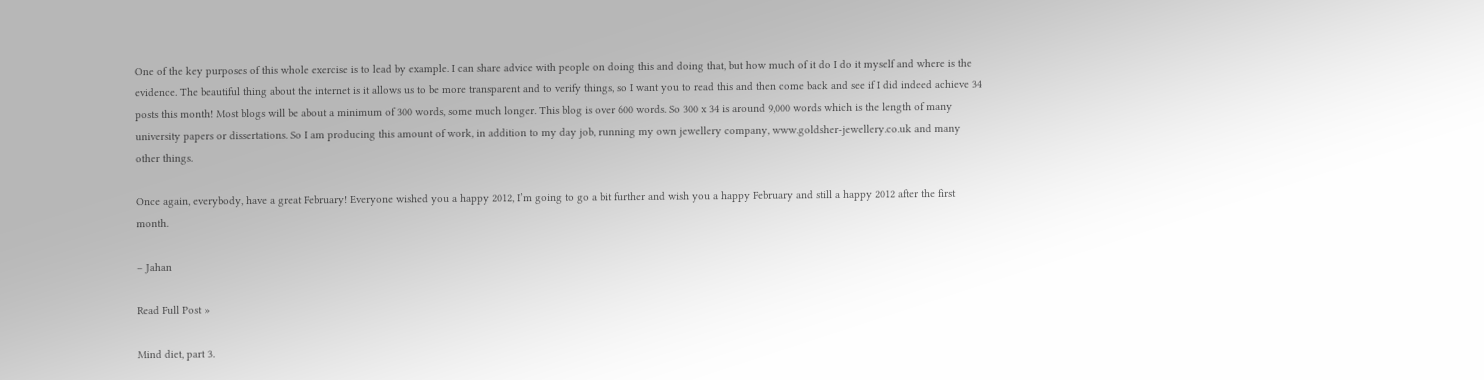One of the key purposes of this whole exercise is to lead by example. I can share advice with people on doing this and doing that, but how much of it do I do it myself and where is the evidence. The beautiful thing about the internet is it allows us to be more transparent and to verify things, so I want you to read this and then come back and see if I did indeed achieve 34 posts this month! Most blogs will be about a minimum of 300 words, some much longer. This blog is over 600 words. So 300 x 34 is around 9,000 words which is the length of many university papers or dissertations. So I am producing this amount of work, in addition to my day job, running my own jewellery company, www.goldsher-jewellery.co.uk and many other things.

Once again, everybody, have a great February! Everyone wished you a happy 2012, I’m going to go a bit further and wish you a happy February and still a happy 2012 after the first month.

– Jahan

Read Full Post »

Mind diet, part 3.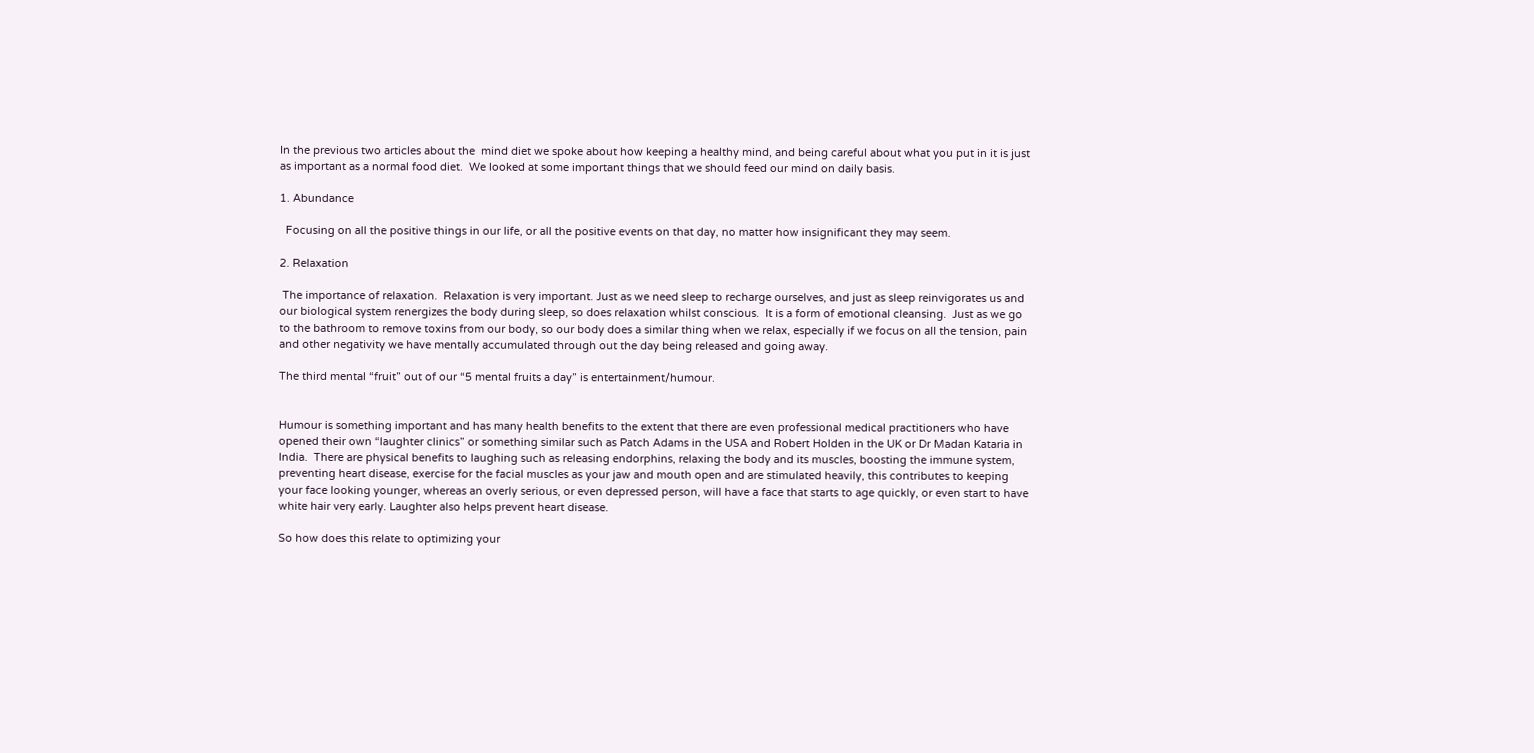In the previous two articles about the  mind diet we spoke about how keeping a healthy mind, and being careful about what you put in it is just as important as a normal food diet.  We looked at some important things that we should feed our mind on daily basis.

1. Abundance

  Focusing on all the positive things in our life, or all the positive events on that day, no matter how insignificant they may seem.

2. Relaxation

 The importance of relaxation.  Relaxation is very important. Just as we need sleep to recharge ourselves, and just as sleep reinvigorates us and our biological system renergizes the body during sleep, so does relaxation whilst conscious.  It is a form of emotional cleansing.  Just as we go to the bathroom to remove toxins from our body, so our body does a similar thing when we relax, especially if we focus on all the tension, pain and other negativity we have mentally accumulated through out the day being released and going away.

The third mental “fruit” out of our “5 mental fruits a day” is entertainment/humour.


Humour is something important and has many health benefits to the extent that there are even professional medical practitioners who have opened their own “laughter clinics” or something similar such as Patch Adams in the USA and Robert Holden in the UK or Dr Madan Kataria in India.  There are physical benefits to laughing such as releasing endorphins, relaxing the body and its muscles, boosting the immune system, preventing heart disease, exercise for the facial muscles as your jaw and mouth open and are stimulated heavily, this contributes to keeping your face looking younger, whereas an overly serious, or even depressed person, will have a face that starts to age quickly, or even start to have white hair very early. Laughter also helps prevent heart disease.

So how does this relate to optimizing your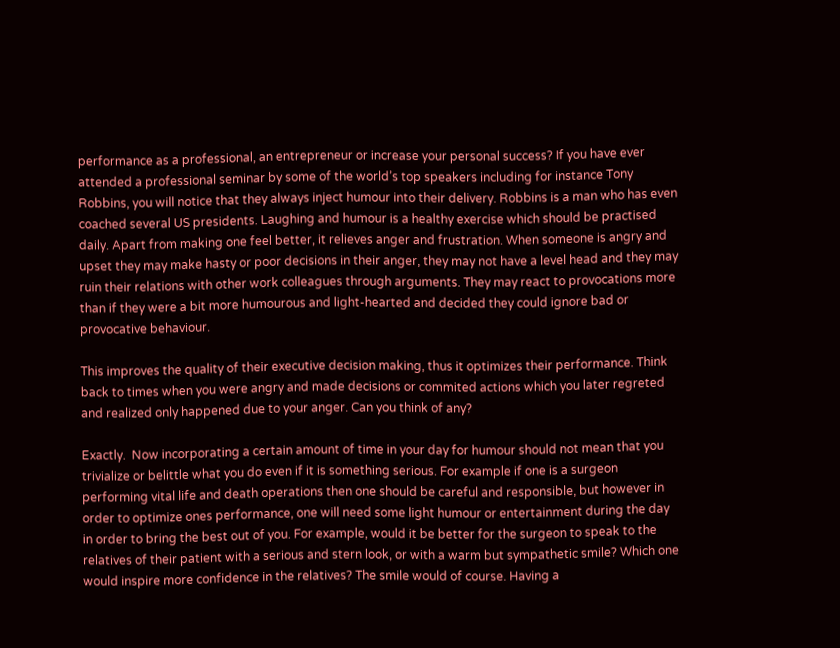performance as a professional, an entrepreneur or increase your personal success? If you have ever attended a professional seminar by some of the world’s top speakers including for instance Tony Robbins, you will notice that they always inject humour into their delivery. Robbins is a man who has even coached several US presidents. Laughing and humour is a healthy exercise which should be practised daily. Apart from making one feel better, it relieves anger and frustration. When someone is angry and upset they may make hasty or poor decisions in their anger, they may not have a level head and they may ruin their relations with other work colleagues through arguments. They may react to provocations more than if they were a bit more humourous and light-hearted and decided they could ignore bad or provocative behaviour.

This improves the quality of their executive decision making, thus it optimizes their performance. Think back to times when you were angry and made decisions or commited actions which you later regreted and realized only happened due to your anger. Can you think of any?

Exactly.  Now incorporating a certain amount of time in your day for humour should not mean that you trivialize or belittle what you do even if it is something serious. For example if one is a surgeon performing vital life and death operations then one should be careful and responsible, but however in order to optimize ones performance, one will need some light humour or entertainment during the day in order to bring the best out of you. For example, would it be better for the surgeon to speak to the relatives of their patient with a serious and stern look, or with a warm but sympathetic smile? Which one would inspire more confidence in the relatives? The smile would of course. Having a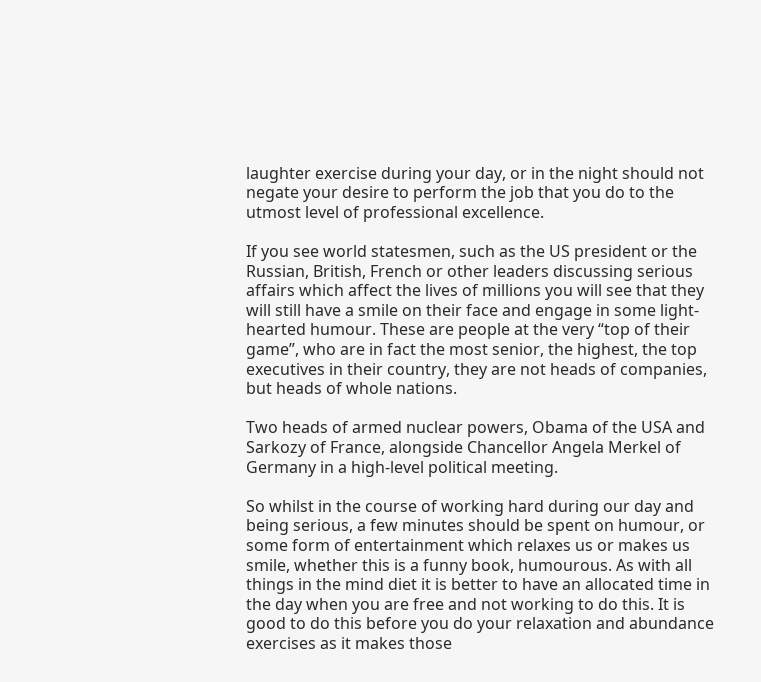laughter exercise during your day, or in the night should not negate your desire to perform the job that you do to the utmost level of professional excellence.

If you see world statesmen, such as the US president or the Russian, British, French or other leaders discussing serious affairs which affect the lives of millions you will see that they will still have a smile on their face and engage in some light-hearted humour. These are people at the very “top of their game”, who are in fact the most senior, the highest, the top executives in their country, they are not heads of companies, but heads of whole nations.

Two heads of armed nuclear powers, Obama of the USA and Sarkozy of France, alongside Chancellor Angela Merkel of Germany in a high-level political meeting.

So whilst in the course of working hard during our day and being serious, a few minutes should be spent on humour, or some form of entertainment which relaxes us or makes us smile, whether this is a funny book, humourous. As with all things in the mind diet it is better to have an allocated time in the day when you are free and not working to do this. It is good to do this before you do your relaxation and abundance exercises as it makes those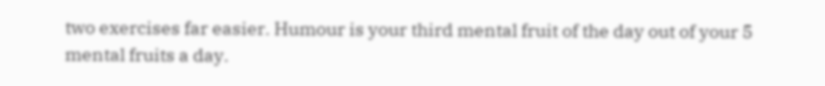two exercises far easier. Humour is your third mental fruit of the day out of your 5 mental fruits a day.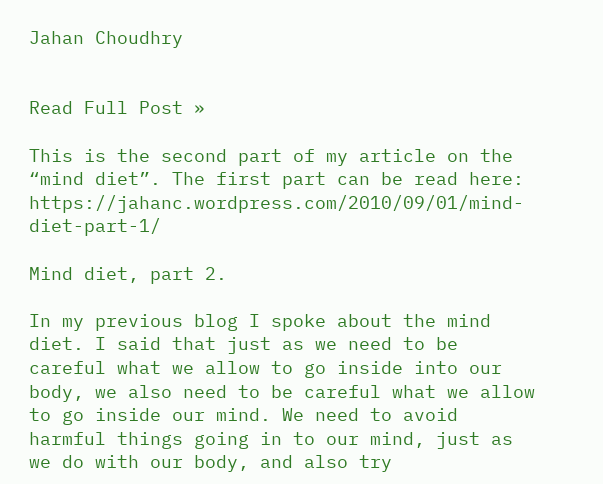Jahan Choudhry


Read Full Post »

This is the second part of my article on the “mind diet”. The first part can be read here: https://jahanc.wordpress.com/2010/09/01/mind-diet-part-1/

Mind diet, part 2.

In my previous blog I spoke about the mind diet. I said that just as we need to be careful what we allow to go inside into our body, we also need to be careful what we allow to go inside our mind. We need to avoid harmful things going in to our mind, just as we do with our body, and also try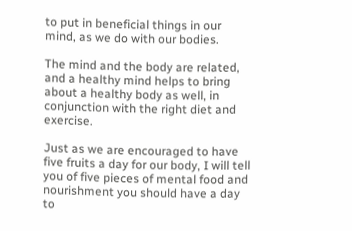to put in beneficial things in our mind, as we do with our bodies.

The mind and the body are related, and a healthy mind helps to bring about a healthy body as well, in conjunction with the right diet and exercise.

Just as we are encouraged to have five fruits a day for our body, I will tell you of five pieces of mental food and nourishment you should have a day to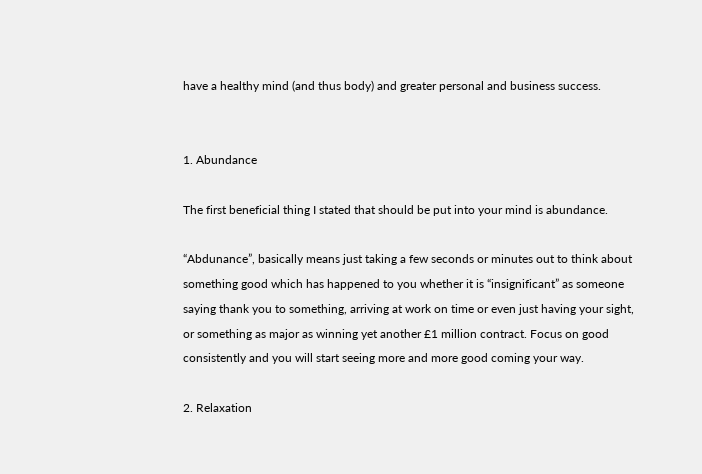have a healthy mind (and thus body) and greater personal and business success.


1. Abundance

The first beneficial thing I stated that should be put into your mind is abundance.

“Abdunance”, basically means just taking a few seconds or minutes out to think about something good which has happened to you whether it is “insignificant” as someone saying thank you to something, arriving at work on time or even just having your sight, or something as major as winning yet another £1 million contract. Focus on good consistently and you will start seeing more and more good coming your way.

2. Relaxation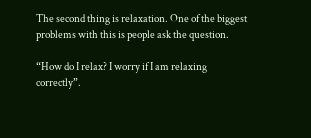The second thing is relaxation. One of the biggest problems with this is people ask the question.

“How do I relax? I worry if I am relaxing correctly”.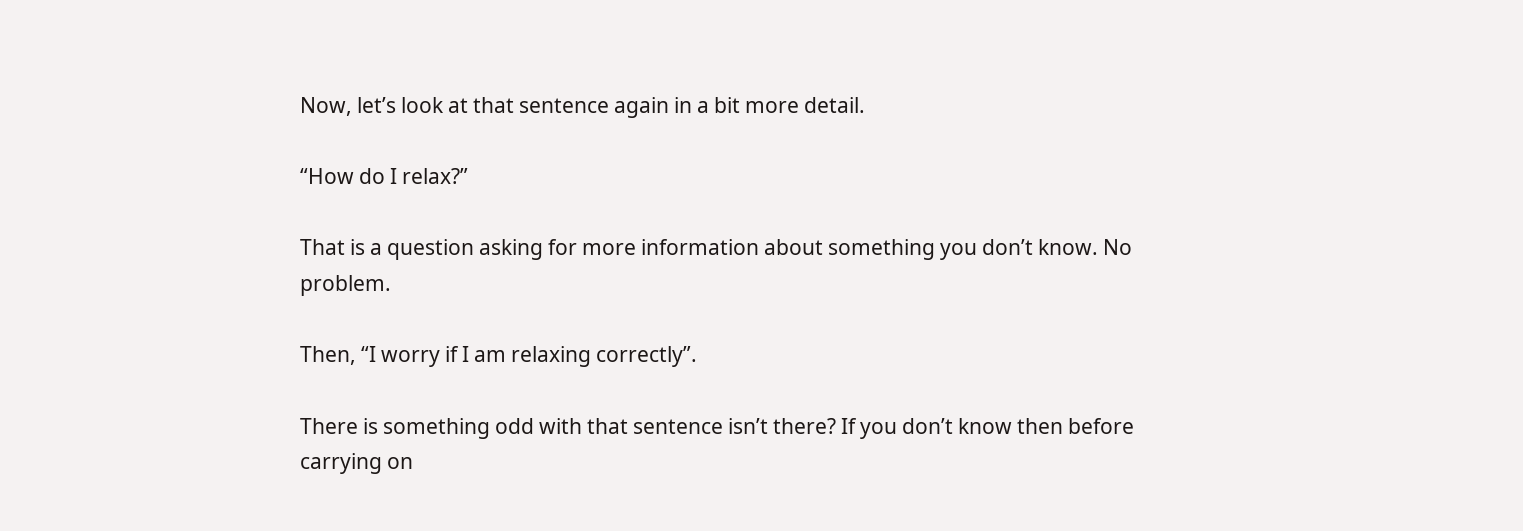Now, let’s look at that sentence again in a bit more detail.

“How do I relax?”

That is a question asking for more information about something you don’t know. No problem.

Then, “I worry if I am relaxing correctly”.

There is something odd with that sentence isn’t there? If you don’t know then before carrying on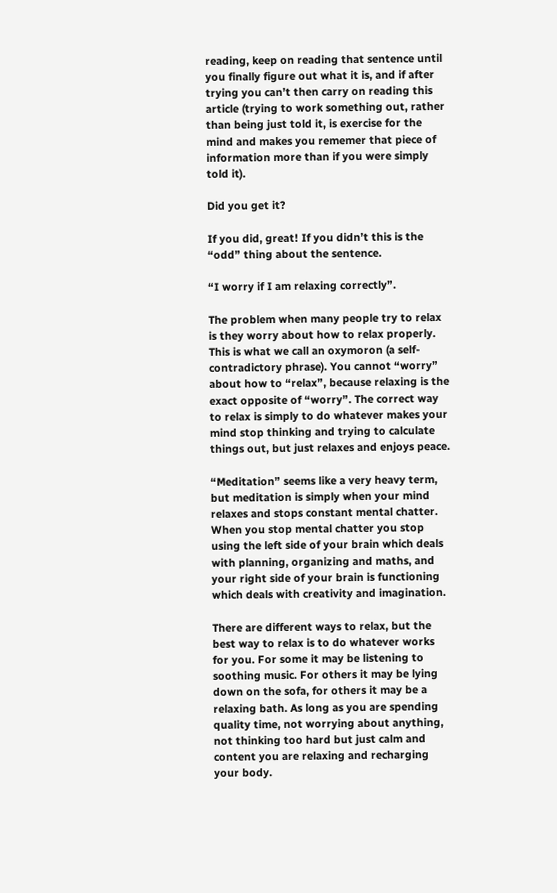reading, keep on reading that sentence until you finally figure out what it is, and if after trying you can’t then carry on reading this article (trying to work something out, rather than being just told it, is exercise for the mind and makes you rememer that piece of information more than if you were simply told it).

Did you get it?

If you did, great! If you didn’t this is the “odd” thing about the sentence.

“I worry if I am relaxing correctly”.

The problem when many people try to relax is they worry about how to relax properly. This is what we call an oxymoron (a self-contradictory phrase). You cannot “worry” about how to “relax”, because relaxing is the exact opposite of “worry”. The correct way to relax is simply to do whatever makes your mind stop thinking and trying to calculate things out, but just relaxes and enjoys peace.

“Meditation” seems like a very heavy term, but meditation is simply when your mind relaxes and stops constant mental chatter. When you stop mental chatter you stop using the left side of your brain which deals with planning, organizing and maths, and your right side of your brain is functioning which deals with creativity and imagination.

There are different ways to relax, but the best way to relax is to do whatever works for you. For some it may be listening to soothing music. For others it may be lying down on the sofa, for others it may be a relaxing bath. As long as you are spending quality time, not worrying about anything, not thinking too hard but just calm and content you are relaxing and recharging your body.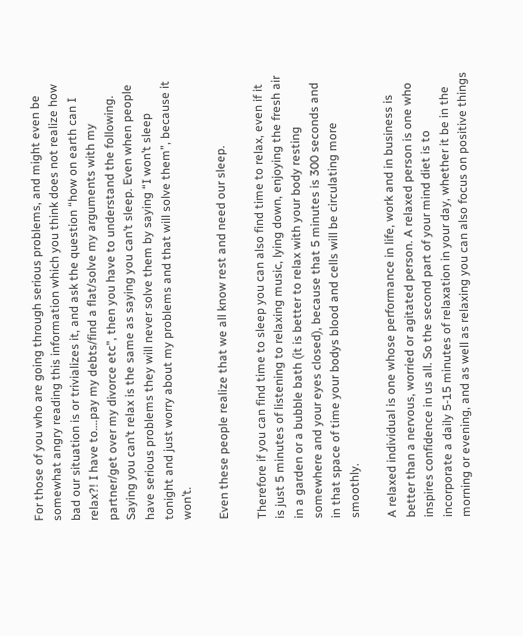For those of you who are going through serious problems, and might even be somewhat angry reading this information which you think does not realize how bad our situation is or trivializes it, and ask the question “how on earth can I relax?! I have to….pay my debts/find a flat/solve my arguments with my partner/get over my divorce etc”, then you have to understand the following. Saying you can’t relax is the same as saying you can’t sleep. Even when people have serious problems they will never solve them by saying “I won’t sleep tonight and just worry about my problems and that will solve them”, because it won’t.

Even these people realize that we all know rest and need our sleep.

Therefore if you can find time to sleep you can also find time to relax, even if it is just 5 minutes of listening to relaxing music, lying down, enjoying the fresh air in a garden or a bubble bath (it is better to relax with your body resting somewhere and your eyes closed), because that 5 minutes is 300 seconds and in that space of time your bodys blood and cells will be circulating more smoothly.

A relaxed individual is one whose performance in life, work and in business is better than a nervous, worried or agitated person. A relaxed person is one who inspires confidence in us all. So the second part of your mind diet is to incorporate a daily 5-15 minutes of relaxation in your day, whether it be in the morning or evening, and as well as relaxing you can also focus on positive things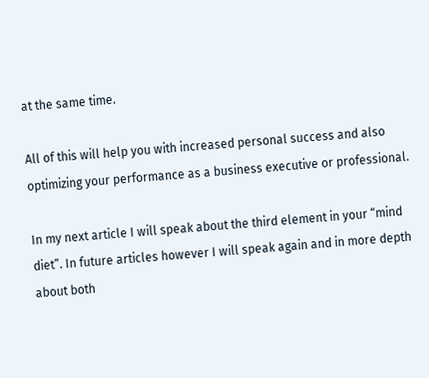at the same time.

All of this will help you with increased personal success and also optimizing your performance as a business executive or professional.

In my next article I will speak about the third element in your “mind diet”. In future articles however I will speak again and in more depth about both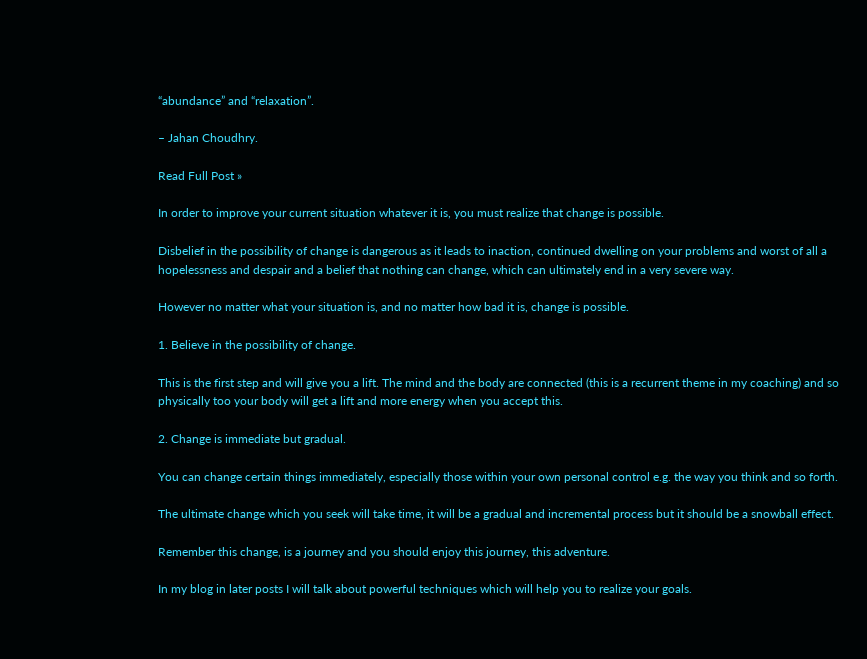“abundance” and “relaxation”.

– Jahan Choudhry.

Read Full Post »

In order to improve your current situation whatever it is, you must realize that change is possible.

Disbelief in the possibility of change is dangerous as it leads to inaction, continued dwelling on your problems and worst of all a hopelessness and despair and a belief that nothing can change, which can ultimately end in a very severe way.

However no matter what your situation is, and no matter how bad it is, change is possible.

1. Believe in the possibility of change.

This is the first step and will give you a lift. The mind and the body are connected (this is a recurrent theme in my coaching) and so physically too your body will get a lift and more energy when you accept this.

2. Change is immediate but gradual.

You can change certain things immediately, especially those within your own personal control e.g. the way you think and so forth.

The ultimate change which you seek will take time, it will be a gradual and incremental process but it should be a snowball effect.

Remember this change, is a journey and you should enjoy this journey, this adventure.

In my blog in later posts I will talk about powerful techniques which will help you to realize your goals.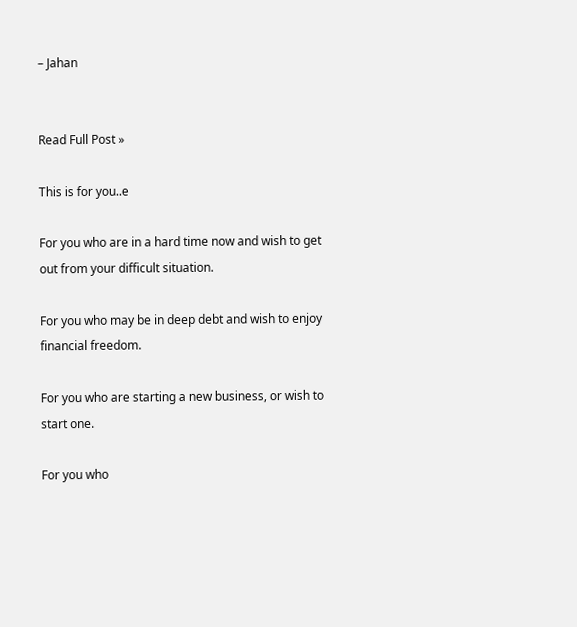– Jahan


Read Full Post »

This is for you..e

For you who are in a hard time now and wish to get out from your difficult situation.

For you who may be in deep debt and wish to enjoy financial freedom.

For you who are starting a new business, or wish to start one.

For you who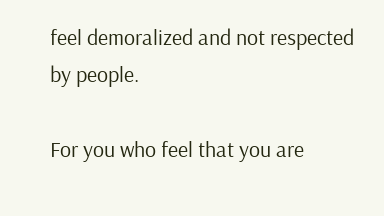feel demoralized and not respected by people.

For you who feel that you are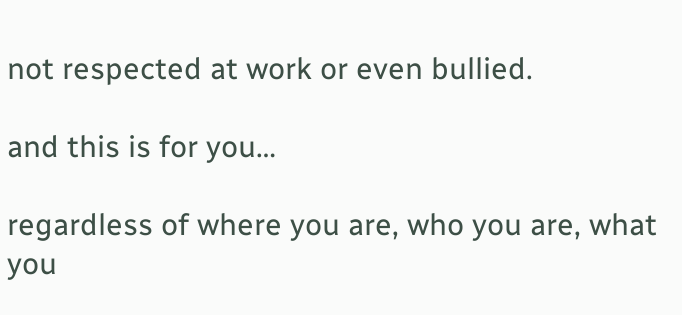not respected at work or even bullied.

and this is for you…

regardless of where you are, who you are, what you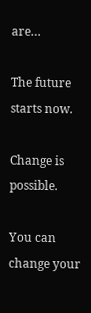are…

The future starts now.

Change is possible.

You can change your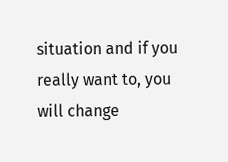situation and if you really want to, you will change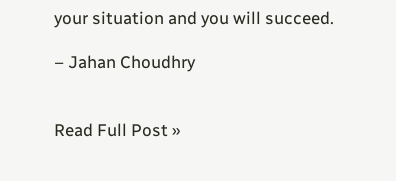your situation and you will succeed.

– Jahan Choudhry


Read Full Post »